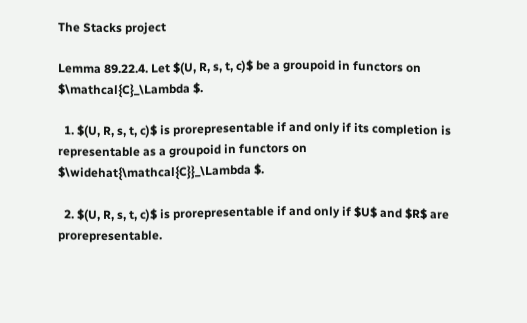The Stacks project

Lemma 89.22.4. Let $(U, R, s, t, c)$ be a groupoid in functors on $\mathcal{C}_\Lambda $.

  1. $(U, R, s, t, c)$ is prorepresentable if and only if its completion is representable as a groupoid in functors on $\widehat{\mathcal{C}}_\Lambda $.

  2. $(U, R, s, t, c)$ is prorepresentable if and only if $U$ and $R$ are prorepresentable.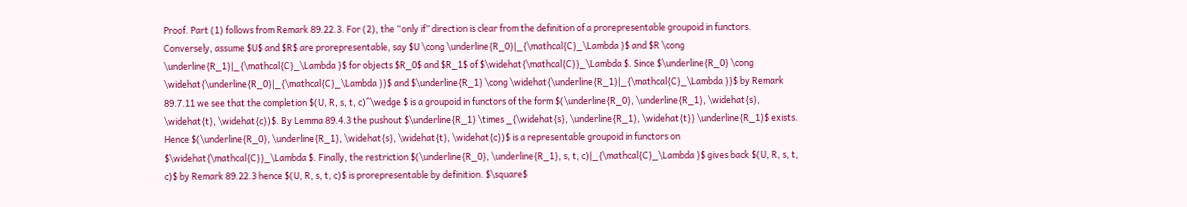Proof. Part (1) follows from Remark 89.22.3. For (2), the “only if” direction is clear from the definition of a prorepresentable groupoid in functors. Conversely, assume $U$ and $R$ are prorepresentable, say $U \cong \underline{R_0}|_{\mathcal{C}_\Lambda }$ and $R \cong \underline{R_1}|_{\mathcal{C}_\Lambda }$ for objects $R_0$ and $R_1$ of $\widehat{\mathcal{C}}_\Lambda $. Since $\underline{R_0} \cong \widehat{\underline{R_0}|_{\mathcal{C}_\Lambda }}$ and $\underline{R_1} \cong \widehat{\underline{R_1}|_{\mathcal{C}_\Lambda }}$ by Remark 89.7.11 we see that the completion $(U, R, s, t, c)^\wedge $ is a groupoid in functors of the form $(\underline{R_0}, \underline{R_1}, \widehat{s}, \widehat{t}, \widehat{c})$. By Lemma 89.4.3 the pushout $\underline{R_1} \times _{\widehat{s}, \underline{R_1}, \widehat{t}} \underline{R_1}$ exists. Hence $(\underline{R_0}, \underline{R_1}, \widehat{s}, \widehat{t}, \widehat{c})$ is a representable groupoid in functors on $\widehat{\mathcal{C}}_\Lambda $. Finally, the restriction $(\underline{R_0}, \underline{R_1}, s, t, c)|_{\mathcal{C}_\Lambda }$ gives back $(U, R, s, t, c)$ by Remark 89.22.3 hence $(U, R, s, t, c)$ is prorepresentable by definition. $\square$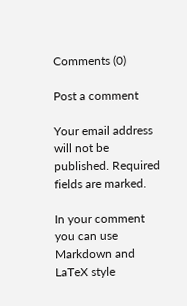Comments (0)

Post a comment

Your email address will not be published. Required fields are marked.

In your comment you can use Markdown and LaTeX style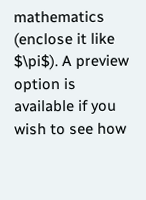mathematics (enclose it like $\pi$). A preview option is available if you wish to see how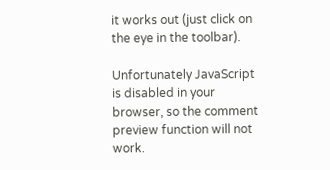it works out (just click on the eye in the toolbar).

Unfortunately JavaScript is disabled in your browser, so the comment preview function will not work.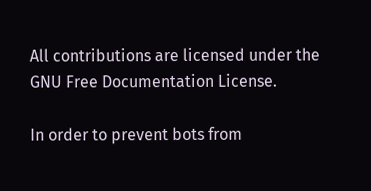All contributions are licensed under the GNU Free Documentation License.

In order to prevent bots from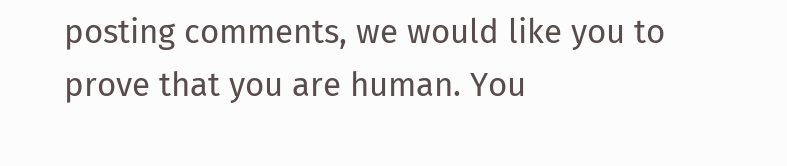posting comments, we would like you to prove that you are human. You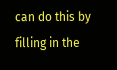can do this by filling in the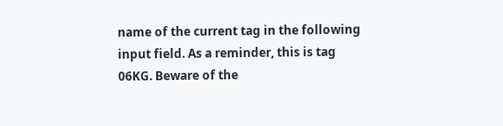name of the current tag in the following input field. As a reminder, this is tag 06KG. Beware of the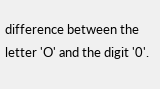difference between the letter 'O' and the digit '0'.